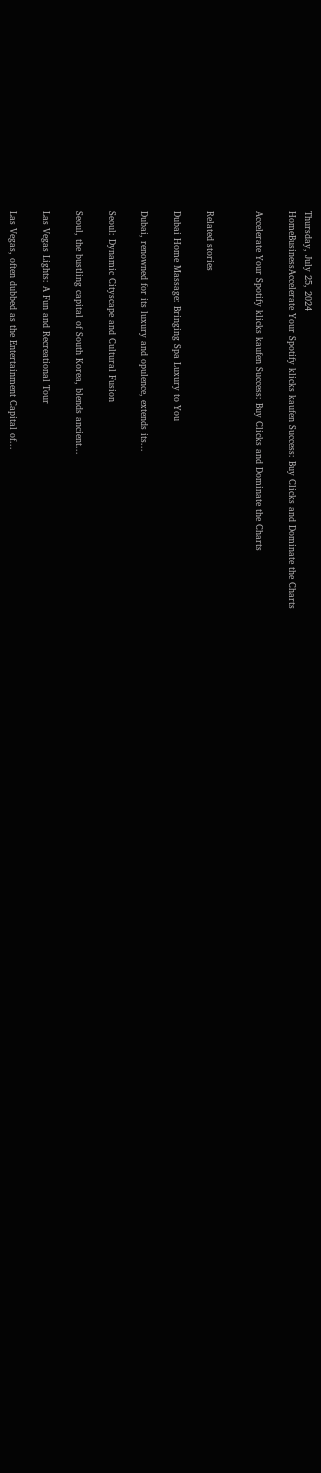Thursday, July 25, 2024
HomeBusinessAccelerate Your Spotify klicks kaufen Success: Buy Clicks and Dominate the Charts

Accelerate Your Spotify klicks kaufen Success: Buy Clicks and Dominate the Charts


Related stories

Dubai Home Massage: Bringing Spa Luxury to You

Dubai, renowned for its luxury and opulence, extends its...

Seoul: Dynamic Cityscape and Cultural Fusion

Seoul, the bustling capital of South Korea, blends ancient...

Las Vegas Lights: A Fun and Recreational Tour

Las Vegas, often dubbed as the Entertainment Capital of...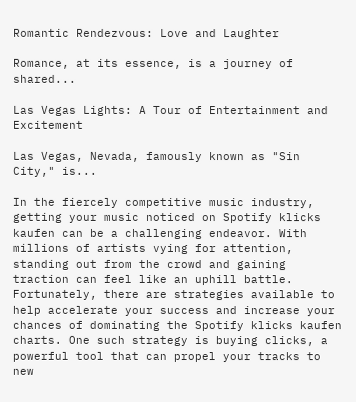Romantic Rendezvous: Love and Laughter

Romance, at its essence, is a journey of shared...

Las Vegas Lights: A Tour of Entertainment and Excitement

Las Vegas, Nevada, famously known as "Sin City," is...

In the fiercely competitive music industry, getting your music noticed on Spotify klicks kaufen can be a challenging endeavor. With millions of artists vying for attention, standing out from the crowd and gaining traction can feel like an uphill battle. Fortunately, there are strategies available to help accelerate your success and increase your chances of dominating the Spotify klicks kaufen charts. One such strategy is buying clicks, a powerful tool that can propel your tracks to new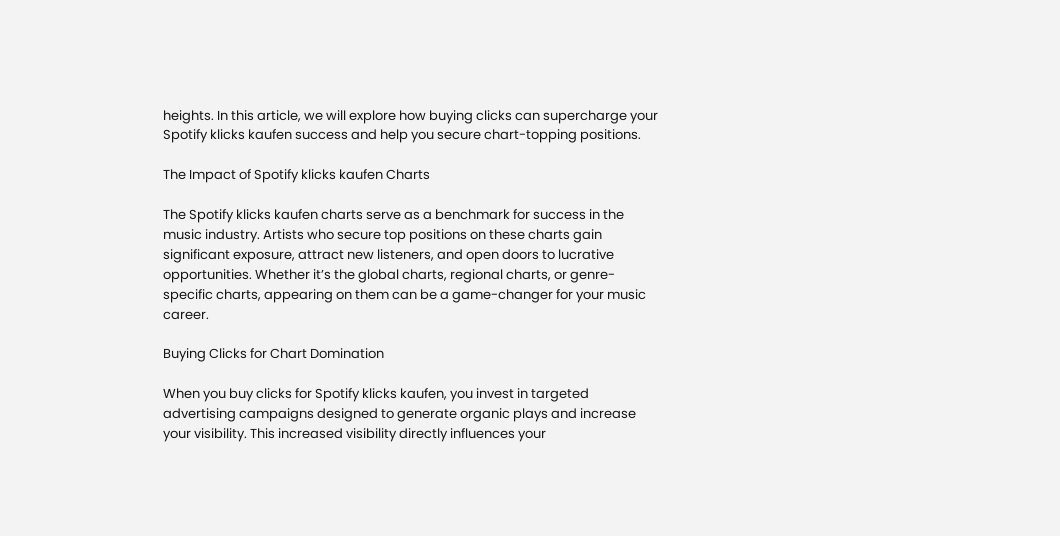heights. In this article, we will explore how buying clicks can supercharge your Spotify klicks kaufen success and help you secure chart-topping positions.

The Impact of Spotify klicks kaufen Charts

The Spotify klicks kaufen charts serve as a benchmark for success in the music industry. Artists who secure top positions on these charts gain significant exposure, attract new listeners, and open doors to lucrative opportunities. Whether it’s the global charts, regional charts, or genre-specific charts, appearing on them can be a game-changer for your music career.

Buying Clicks for Chart Domination

When you buy clicks for Spotify klicks kaufen, you invest in targeted advertising campaigns designed to generate organic plays and increase your visibility. This increased visibility directly influences your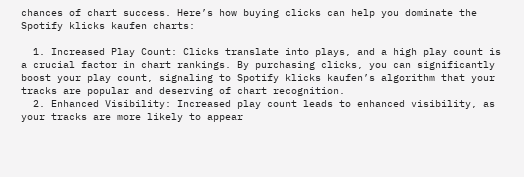chances of chart success. Here’s how buying clicks can help you dominate the Spotify klicks kaufen charts:

  1. Increased Play Count: Clicks translate into plays, and a high play count is a crucial factor in chart rankings. By purchasing clicks, you can significantly boost your play count, signaling to Spotify klicks kaufen’s algorithm that your tracks are popular and deserving of chart recognition.
  2. Enhanced Visibility: Increased play count leads to enhanced visibility, as your tracks are more likely to appear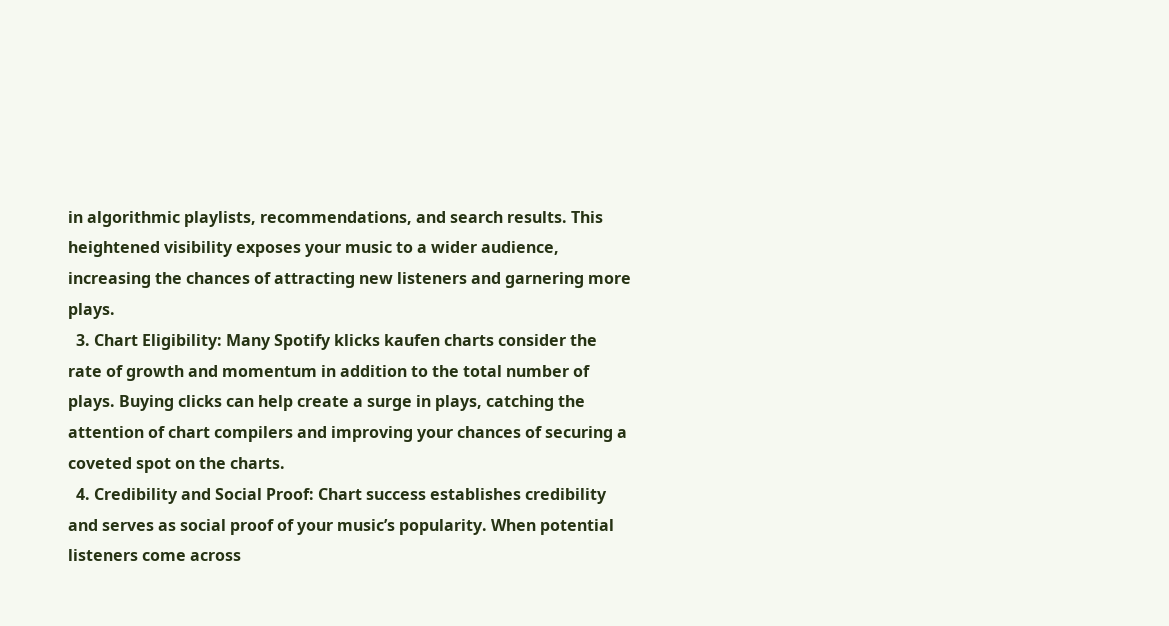in algorithmic playlists, recommendations, and search results. This heightened visibility exposes your music to a wider audience, increasing the chances of attracting new listeners and garnering more plays.
  3. Chart Eligibility: Many Spotify klicks kaufen charts consider the rate of growth and momentum in addition to the total number of plays. Buying clicks can help create a surge in plays, catching the attention of chart compilers and improving your chances of securing a coveted spot on the charts.
  4. Credibility and Social Proof: Chart success establishes credibility and serves as social proof of your music’s popularity. When potential listeners come across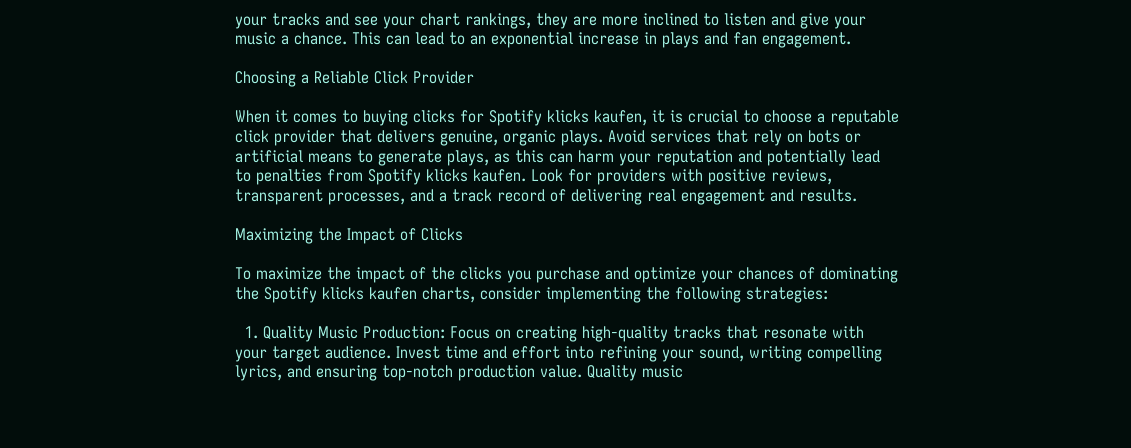your tracks and see your chart rankings, they are more inclined to listen and give your music a chance. This can lead to an exponential increase in plays and fan engagement.

Choosing a Reliable Click Provider

When it comes to buying clicks for Spotify klicks kaufen, it is crucial to choose a reputable click provider that delivers genuine, organic plays. Avoid services that rely on bots or artificial means to generate plays, as this can harm your reputation and potentially lead to penalties from Spotify klicks kaufen. Look for providers with positive reviews, transparent processes, and a track record of delivering real engagement and results.

Maximizing the Impact of Clicks

To maximize the impact of the clicks you purchase and optimize your chances of dominating the Spotify klicks kaufen charts, consider implementing the following strategies:

  1. Quality Music Production: Focus on creating high-quality tracks that resonate with your target audience. Invest time and effort into refining your sound, writing compelling lyrics, and ensuring top-notch production value. Quality music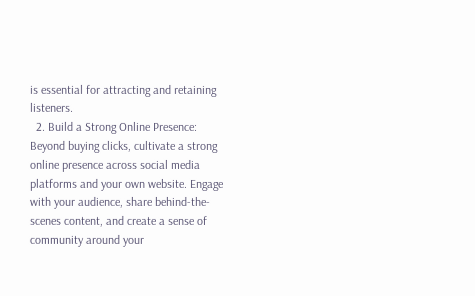is essential for attracting and retaining listeners.
  2. Build a Strong Online Presence: Beyond buying clicks, cultivate a strong online presence across social media platforms and your own website. Engage with your audience, share behind-the-scenes content, and create a sense of community around your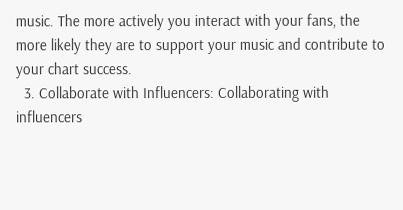music. The more actively you interact with your fans, the more likely they are to support your music and contribute to your chart success.
  3. Collaborate with Influencers: Collaborating with influencers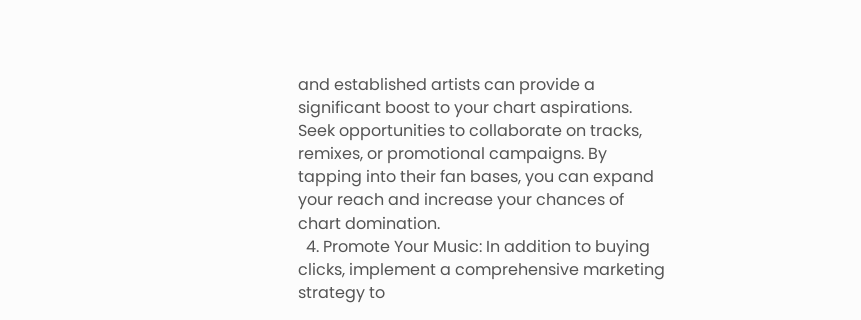and established artists can provide a significant boost to your chart aspirations. Seek opportunities to collaborate on tracks, remixes, or promotional campaigns. By tapping into their fan bases, you can expand your reach and increase your chances of chart domination.
  4. Promote Your Music: In addition to buying clicks, implement a comprehensive marketing strategy to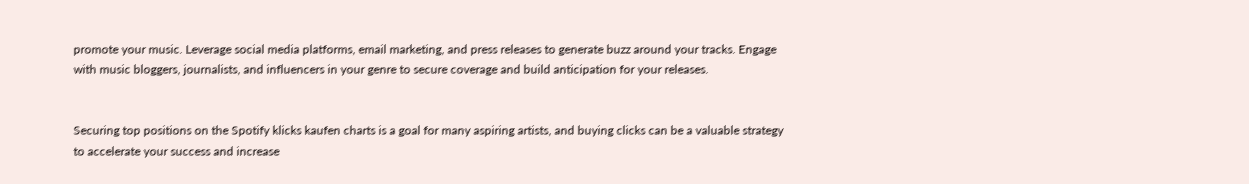promote your music. Leverage social media platforms, email marketing, and press releases to generate buzz around your tracks. Engage with music bloggers, journalists, and influencers in your genre to secure coverage and build anticipation for your releases.


Securing top positions on the Spotify klicks kaufen charts is a goal for many aspiring artists, and buying clicks can be a valuable strategy to accelerate your success and increase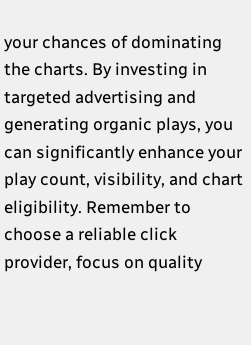your chances of dominating the charts. By investing in targeted advertising and generating organic plays, you can significantly enhance your play count, visibility, and chart eligibility. Remember to choose a reliable click provider, focus on quality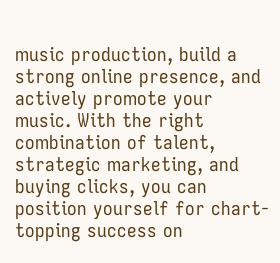music production, build a strong online presence, and actively promote your music. With the right combination of talent, strategic marketing, and buying clicks, you can position yourself for chart-topping success on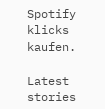Spotify klicks kaufen.

Latest stories